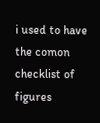i used to have the comon checklist of figures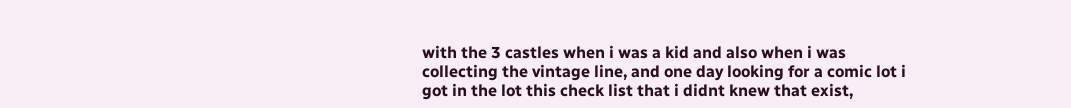with the 3 castles when i was a kid and also when i was collecting the vintage line, and one day looking for a comic lot i got in the lot this check list that i didnt knew that exist,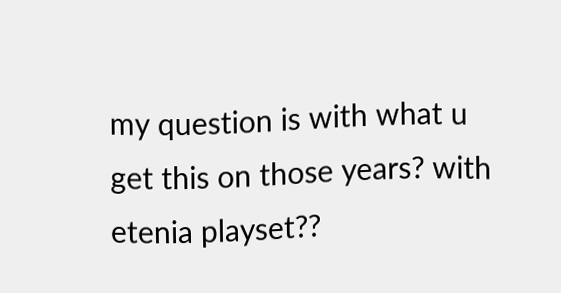my question is with what u get this on those years? with etenia playset??